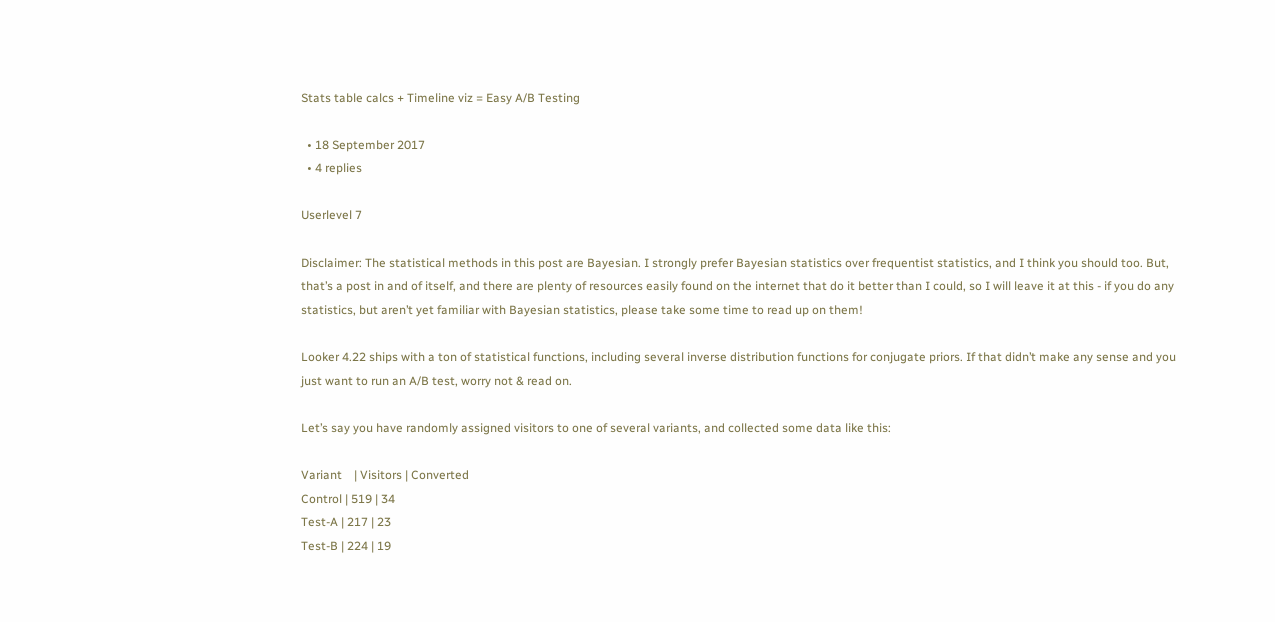Stats table calcs + Timeline viz = Easy A/B Testing

  • 18 September 2017
  • 4 replies

Userlevel 7

Disclaimer: The statistical methods in this post are Bayesian. I strongly prefer Bayesian statistics over frequentist statistics, and I think you should too. But, that’s a post in and of itself, and there are plenty of resources easily found on the internet that do it better than I could, so I will leave it at this - if you do any statistics, but aren’t yet familiar with Bayesian statistics, please take some time to read up on them!

Looker 4.22 ships with a ton of statistical functions, including several inverse distribution functions for conjugate priors. If that didn’t make any sense and you just want to run an A/B test, worry not & read on.

Let’s say you have randomly assigned visitors to one of several variants, and collected some data like this:

Variant    | Visitors | Converted
Control | 519 | 34
Test-A | 217 | 23
Test-B | 224 | 19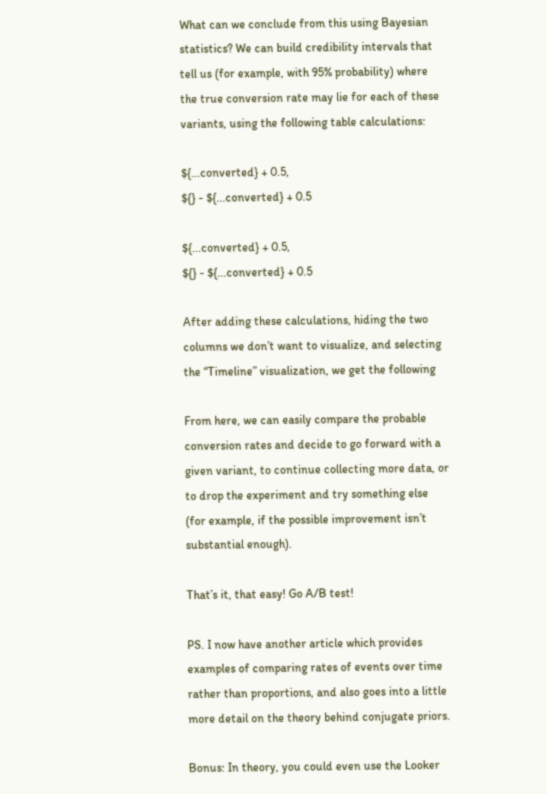What can we conclude from this using Bayesian statistics? We can build credibility intervals that tell us (for example, with 95% probability) where the true conversion rate may lie for each of these variants, using the following table calculations:

${...converted} + 0.5,
${} - ${...converted} + 0.5

${...converted} + 0.5,
${} - ${...converted} + 0.5

After adding these calculations, hiding the two columns we don’t want to visualize, and selecting the “Timeline” visualization, we get the following

From here, we can easily compare the probable conversion rates and decide to go forward with a given variant, to continue collecting more data, or to drop the experiment and try something else (for example, if the possible improvement isn’t substantial enough).

That’s it, that easy! Go A/B test!

PS. I now have another article which provides examples of comparing rates of events over time rather than proportions, and also goes into a little more detail on the theory behind conjugate priors.

Bonus: In theory, you could even use the Looker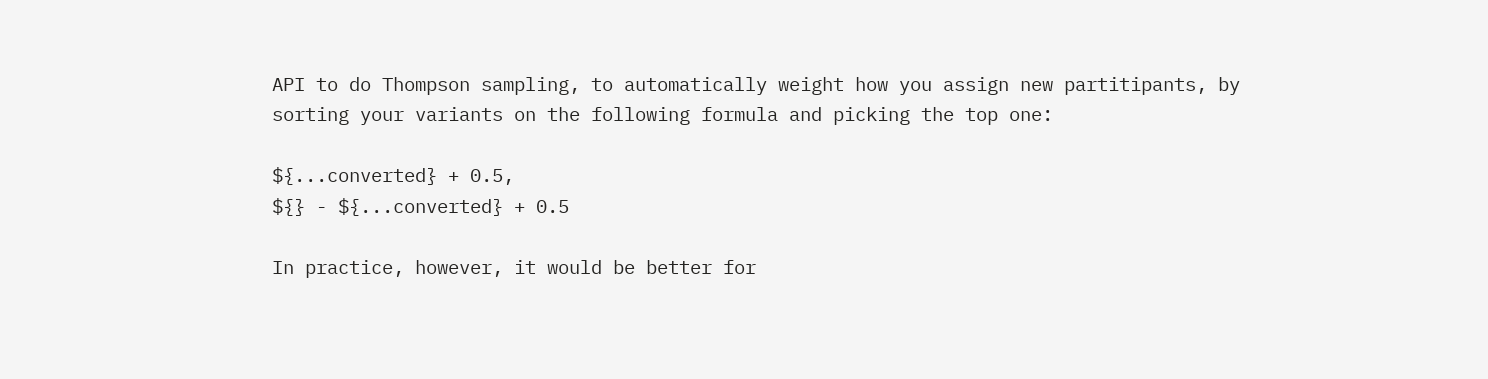API to do Thompson sampling, to automatically weight how you assign new partitipants, by sorting your variants on the following formula and picking the top one:

${...converted} + 0.5,
${} - ${...converted} + 0.5

In practice, however, it would be better for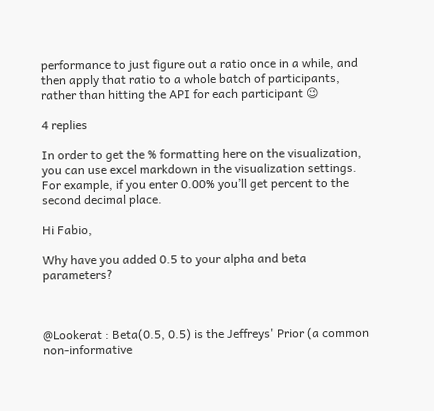performance to just figure out a ratio once in a while, and then apply that ratio to a whole batch of participants, rather than hitting the API for each participant 😉

4 replies

In order to get the % formatting here on the visualization, you can use excel markdown in the visualization settings. For example, if you enter 0.00% you’ll get percent to the second decimal place.

Hi Fabio,

Why have you added 0.5 to your alpha and beta parameters?



@Lookerat : Beta(0.5, 0.5) is the Jeffreys' Prior (a common non-informative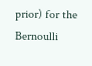prior) for the Bernoulli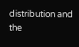distribution and the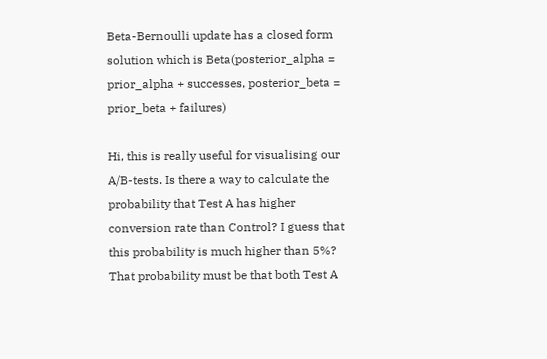Beta-Bernoulli update has a closed form solution which is Beta(posterior_alpha = prior_alpha + successes, posterior_beta = prior_beta + failures)

Hi, this is really useful for visualising our A/B-tests. Is there a way to calculate the probability that Test A has higher conversion rate than Control? I guess that this probability is much higher than 5%? That probability must be that both Test A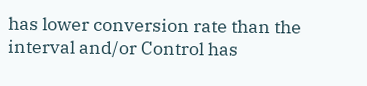has lower conversion rate than the interval and/or Control has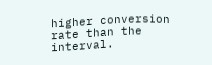higher conversion rate than the interval.